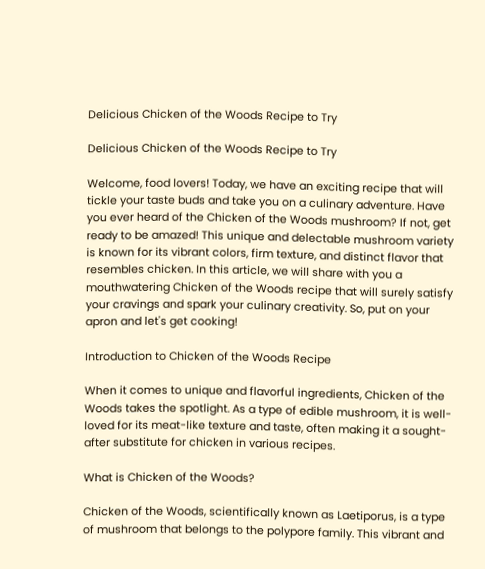Delicious Chicken of the Woods Recipe to Try

Delicious Chicken of the Woods Recipe to Try

Welcome, food lovers! Today, we have an exciting recipe that will tickle your taste buds and take you on a culinary adventure. Have you ever heard of the Chicken of the Woods mushroom? If not, get ready to be amazed! This unique and delectable mushroom variety is known for its vibrant colors, firm texture, and distinct flavor that resembles chicken. In this article, we will share with you a mouthwatering Chicken of the Woods recipe that will surely satisfy your cravings and spark your culinary creativity. So, put on your apron and let's get cooking!

Introduction to Chicken of the Woods Recipe

When it comes to unique and flavorful ingredients, Chicken of the Woods takes the spotlight. As a type of edible mushroom, it is well-loved for its meat-like texture and taste, often making it a sought-after substitute for chicken in various recipes.

What is Chicken of the Woods?

Chicken of the Woods, scientifically known as Laetiporus, is a type of mushroom that belongs to the polypore family. This vibrant and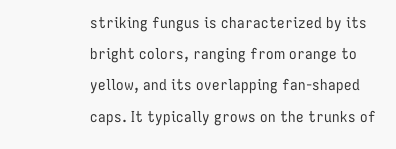striking fungus is characterized by its bright colors, ranging from orange to yellow, and its overlapping fan-shaped caps. It typically grows on the trunks of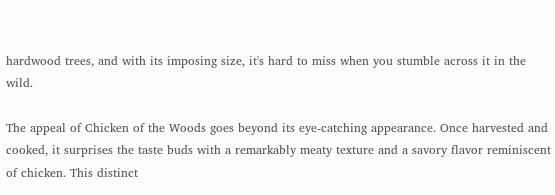hardwood trees, and with its imposing size, it's hard to miss when you stumble across it in the wild.

The appeal of Chicken of the Woods goes beyond its eye-catching appearance. Once harvested and cooked, it surprises the taste buds with a remarkably meaty texture and a savory flavor reminiscent of chicken. This distinct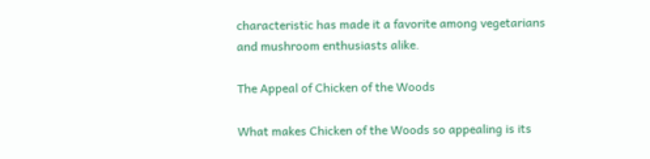characteristic has made it a favorite among vegetarians and mushroom enthusiasts alike.

The Appeal of Chicken of the Woods

What makes Chicken of the Woods so appealing is its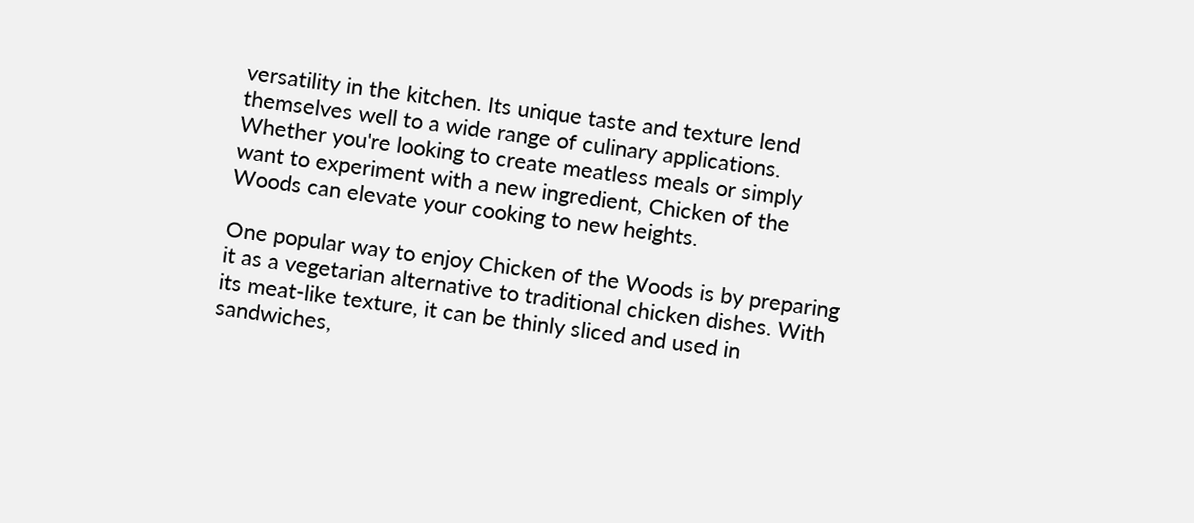versatility in the kitchen. Its unique taste and texture lend themselves well to a wide range of culinary applications. Whether you're looking to create meatless meals or simply want to experiment with a new ingredient, Chicken of the Woods can elevate your cooking to new heights.

One popular way to enjoy Chicken of the Woods is by preparing it as a vegetarian alternative to traditional chicken dishes. With its meat-like texture, it can be thinly sliced and used in sandwiches,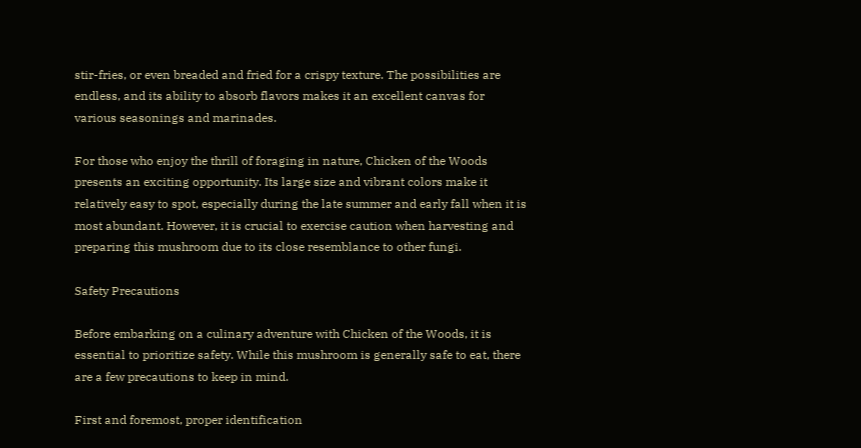stir-fries, or even breaded and fried for a crispy texture. The possibilities are endless, and its ability to absorb flavors makes it an excellent canvas for various seasonings and marinades.

For those who enjoy the thrill of foraging in nature, Chicken of the Woods presents an exciting opportunity. Its large size and vibrant colors make it relatively easy to spot, especially during the late summer and early fall when it is most abundant. However, it is crucial to exercise caution when harvesting and preparing this mushroom due to its close resemblance to other fungi.

Safety Precautions

Before embarking on a culinary adventure with Chicken of the Woods, it is essential to prioritize safety. While this mushroom is generally safe to eat, there are a few precautions to keep in mind.

First and foremost, proper identification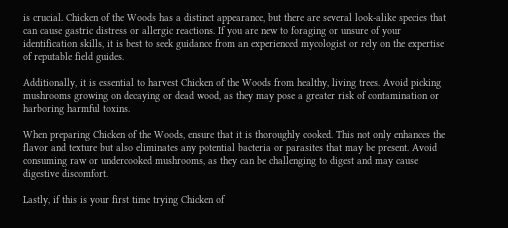is crucial. Chicken of the Woods has a distinct appearance, but there are several look-alike species that can cause gastric distress or allergic reactions. If you are new to foraging or unsure of your identification skills, it is best to seek guidance from an experienced mycologist or rely on the expertise of reputable field guides.

Additionally, it is essential to harvest Chicken of the Woods from healthy, living trees. Avoid picking mushrooms growing on decaying or dead wood, as they may pose a greater risk of contamination or harboring harmful toxins.

When preparing Chicken of the Woods, ensure that it is thoroughly cooked. This not only enhances the flavor and texture but also eliminates any potential bacteria or parasites that may be present. Avoid consuming raw or undercooked mushrooms, as they can be challenging to digest and may cause digestive discomfort.

Lastly, if this is your first time trying Chicken of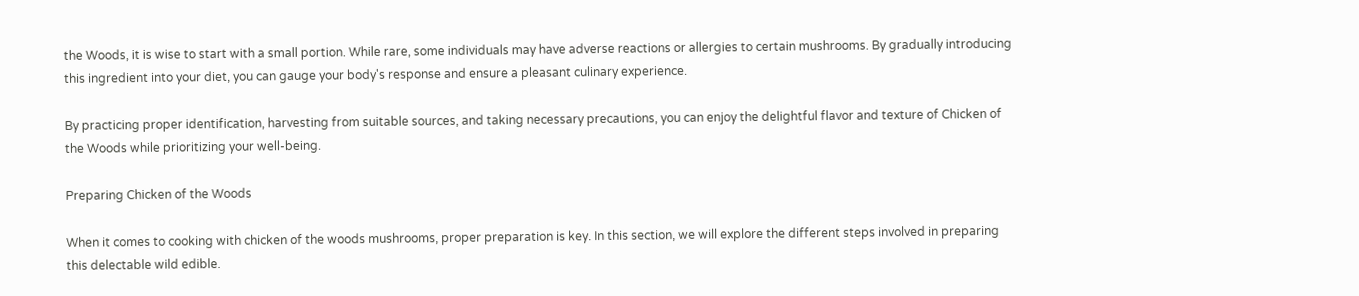the Woods, it is wise to start with a small portion. While rare, some individuals may have adverse reactions or allergies to certain mushrooms. By gradually introducing this ingredient into your diet, you can gauge your body's response and ensure a pleasant culinary experience.

By practicing proper identification, harvesting from suitable sources, and taking necessary precautions, you can enjoy the delightful flavor and texture of Chicken of the Woods while prioritizing your well-being.

Preparing Chicken of the Woods

When it comes to cooking with chicken of the woods mushrooms, proper preparation is key. In this section, we will explore the different steps involved in preparing this delectable wild edible.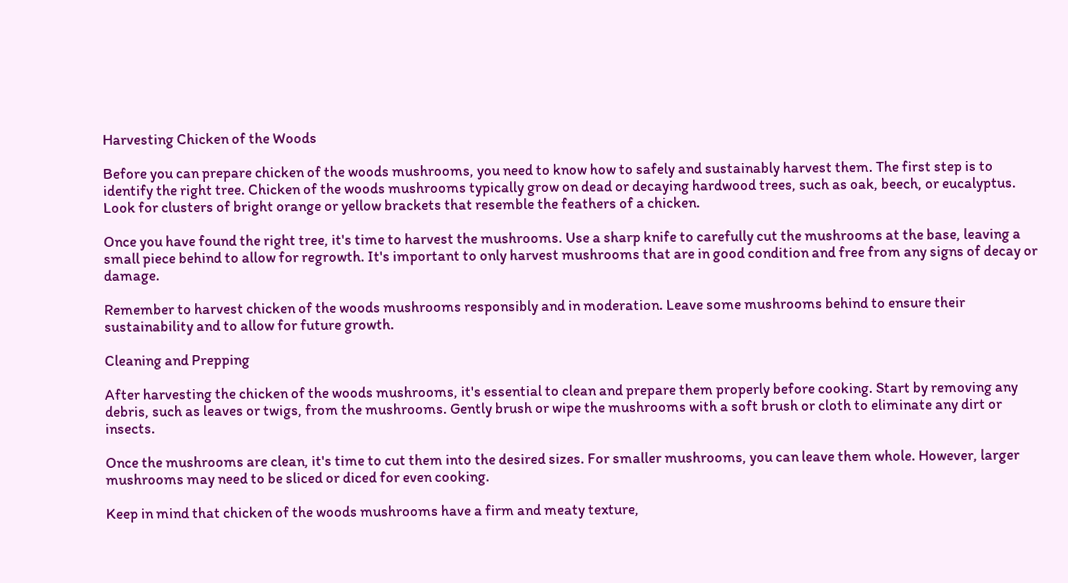Harvesting Chicken of the Woods

Before you can prepare chicken of the woods mushrooms, you need to know how to safely and sustainably harvest them. The first step is to identify the right tree. Chicken of the woods mushrooms typically grow on dead or decaying hardwood trees, such as oak, beech, or eucalyptus. Look for clusters of bright orange or yellow brackets that resemble the feathers of a chicken.

Once you have found the right tree, it's time to harvest the mushrooms. Use a sharp knife to carefully cut the mushrooms at the base, leaving a small piece behind to allow for regrowth. It's important to only harvest mushrooms that are in good condition and free from any signs of decay or damage.

Remember to harvest chicken of the woods mushrooms responsibly and in moderation. Leave some mushrooms behind to ensure their sustainability and to allow for future growth.

Cleaning and Prepping

After harvesting the chicken of the woods mushrooms, it's essential to clean and prepare them properly before cooking. Start by removing any debris, such as leaves or twigs, from the mushrooms. Gently brush or wipe the mushrooms with a soft brush or cloth to eliminate any dirt or insects.

Once the mushrooms are clean, it's time to cut them into the desired sizes. For smaller mushrooms, you can leave them whole. However, larger mushrooms may need to be sliced or diced for even cooking.

Keep in mind that chicken of the woods mushrooms have a firm and meaty texture,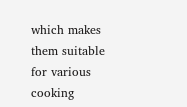which makes them suitable for various cooking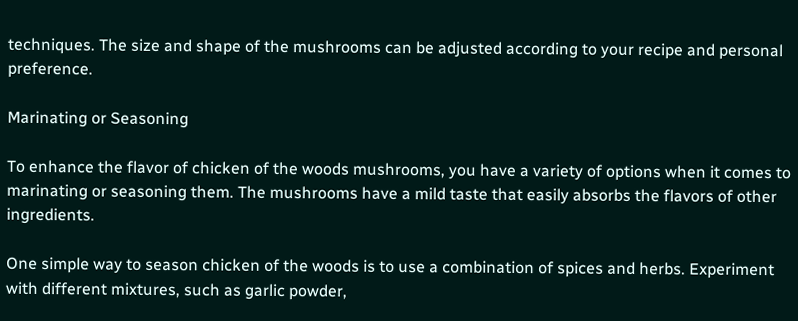techniques. The size and shape of the mushrooms can be adjusted according to your recipe and personal preference.

Marinating or Seasoning

To enhance the flavor of chicken of the woods mushrooms, you have a variety of options when it comes to marinating or seasoning them. The mushrooms have a mild taste that easily absorbs the flavors of other ingredients.

One simple way to season chicken of the woods is to use a combination of spices and herbs. Experiment with different mixtures, such as garlic powder,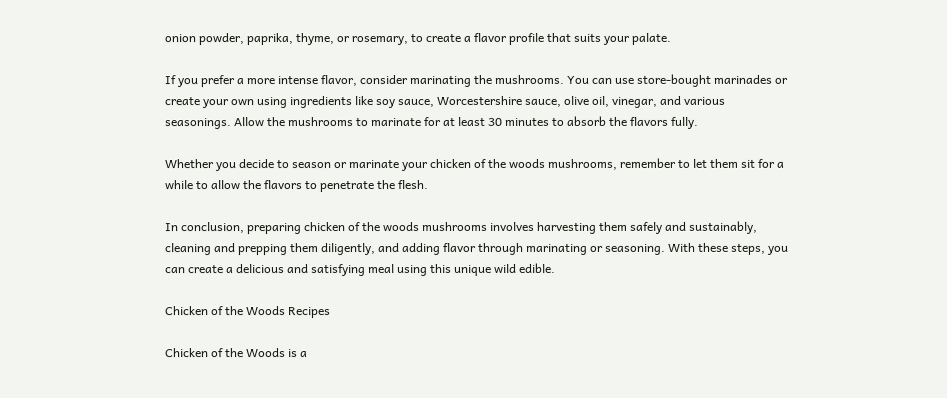onion powder, paprika, thyme, or rosemary, to create a flavor profile that suits your palate.

If you prefer a more intense flavor, consider marinating the mushrooms. You can use store-bought marinades or create your own using ingredients like soy sauce, Worcestershire sauce, olive oil, vinegar, and various seasonings. Allow the mushrooms to marinate for at least 30 minutes to absorb the flavors fully.

Whether you decide to season or marinate your chicken of the woods mushrooms, remember to let them sit for a while to allow the flavors to penetrate the flesh.

In conclusion, preparing chicken of the woods mushrooms involves harvesting them safely and sustainably, cleaning and prepping them diligently, and adding flavor through marinating or seasoning. With these steps, you can create a delicious and satisfying meal using this unique wild edible.

Chicken of the Woods Recipes

Chicken of the Woods is a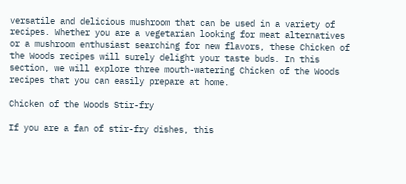versatile and delicious mushroom that can be used in a variety of recipes. Whether you are a vegetarian looking for meat alternatives or a mushroom enthusiast searching for new flavors, these Chicken of the Woods recipes will surely delight your taste buds. In this section, we will explore three mouth-watering Chicken of the Woods recipes that you can easily prepare at home.

Chicken of the Woods Stir-fry

If you are a fan of stir-fry dishes, this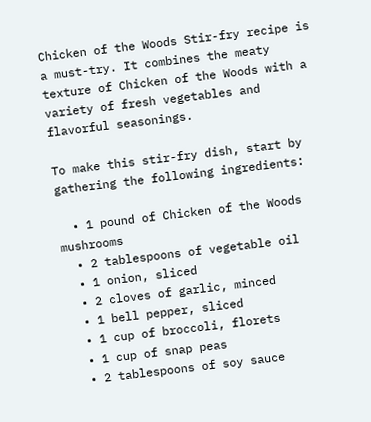Chicken of the Woods Stir-fry recipe is a must-try. It combines the meaty texture of Chicken of the Woods with a variety of fresh vegetables and flavorful seasonings.

To make this stir-fry dish, start by gathering the following ingredients:

  • 1 pound of Chicken of the Woods mushrooms
  • 2 tablespoons of vegetable oil
  • 1 onion, sliced
  • 2 cloves of garlic, minced
  • 1 bell pepper, sliced
  • 1 cup of broccoli, florets
  • 1 cup of snap peas
  • 2 tablespoons of soy sauce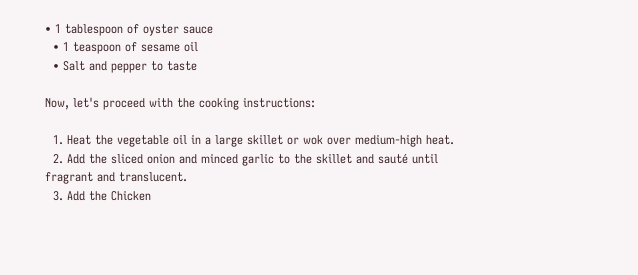• 1 tablespoon of oyster sauce
  • 1 teaspoon of sesame oil
  • Salt and pepper to taste

Now, let's proceed with the cooking instructions:

  1. Heat the vegetable oil in a large skillet or wok over medium-high heat.
  2. Add the sliced onion and minced garlic to the skillet and sauté until fragrant and translucent.
  3. Add the Chicken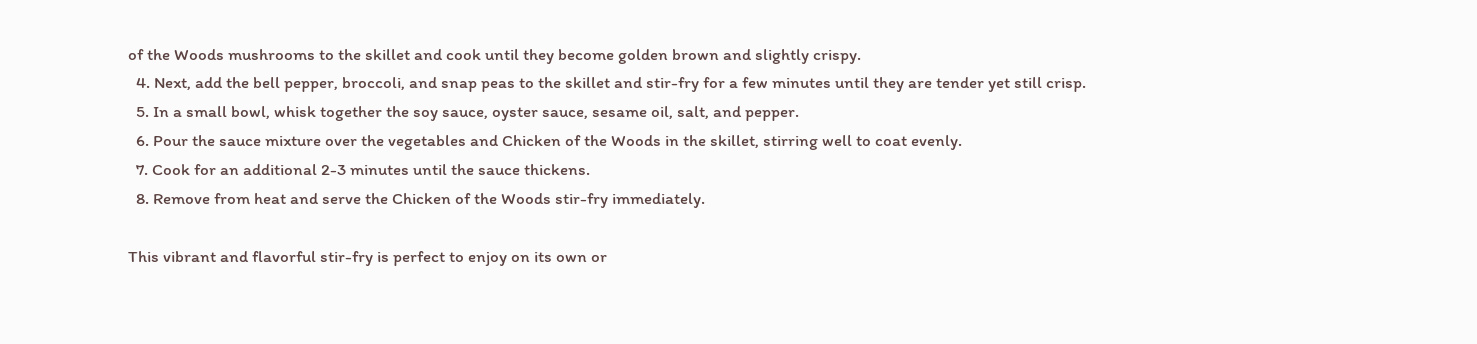of the Woods mushrooms to the skillet and cook until they become golden brown and slightly crispy.
  4. Next, add the bell pepper, broccoli, and snap peas to the skillet and stir-fry for a few minutes until they are tender yet still crisp.
  5. In a small bowl, whisk together the soy sauce, oyster sauce, sesame oil, salt, and pepper.
  6. Pour the sauce mixture over the vegetables and Chicken of the Woods in the skillet, stirring well to coat evenly.
  7. Cook for an additional 2-3 minutes until the sauce thickens.
  8. Remove from heat and serve the Chicken of the Woods stir-fry immediately.

This vibrant and flavorful stir-fry is perfect to enjoy on its own or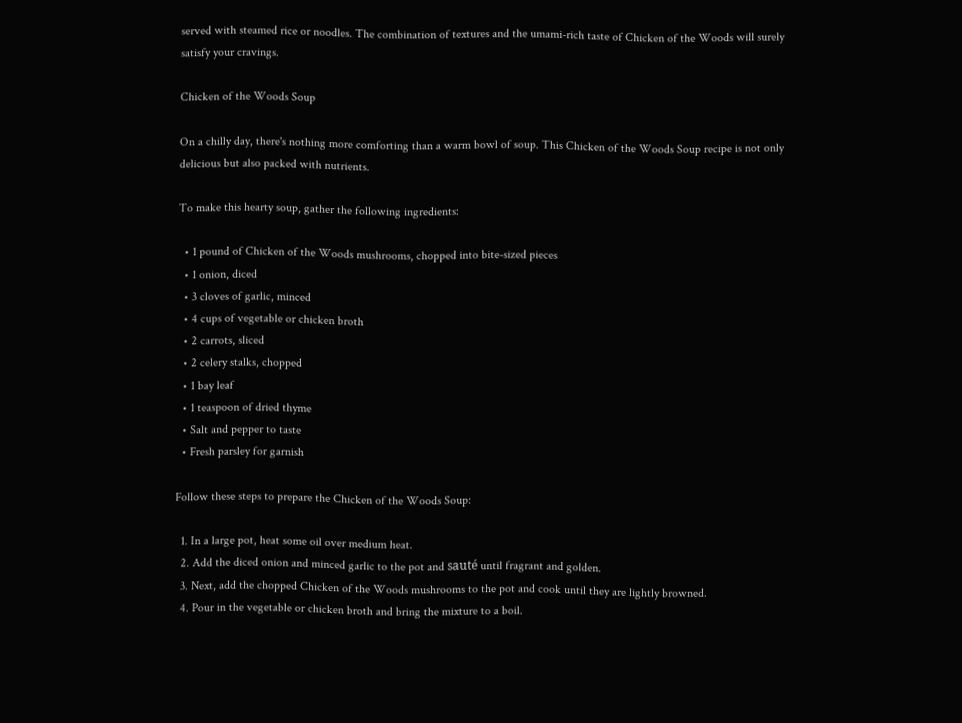served with steamed rice or noodles. The combination of textures and the umami-rich taste of Chicken of the Woods will surely satisfy your cravings.

Chicken of the Woods Soup

On a chilly day, there's nothing more comforting than a warm bowl of soup. This Chicken of the Woods Soup recipe is not only delicious but also packed with nutrients.

To make this hearty soup, gather the following ingredients:

  • 1 pound of Chicken of the Woods mushrooms, chopped into bite-sized pieces
  • 1 onion, diced
  • 3 cloves of garlic, minced
  • 4 cups of vegetable or chicken broth
  • 2 carrots, sliced
  • 2 celery stalks, chopped
  • 1 bay leaf
  • 1 teaspoon of dried thyme
  • Salt and pepper to taste
  • Fresh parsley for garnish

Follow these steps to prepare the Chicken of the Woods Soup:

  1. In a large pot, heat some oil over medium heat.
  2. Add the diced onion and minced garlic to the pot and sauté until fragrant and golden.
  3. Next, add the chopped Chicken of the Woods mushrooms to the pot and cook until they are lightly browned.
  4. Pour in the vegetable or chicken broth and bring the mixture to a boil.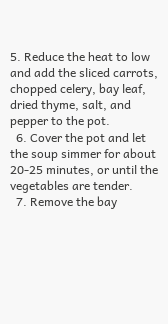5. Reduce the heat to low and add the sliced carrots, chopped celery, bay leaf, dried thyme, salt, and pepper to the pot.
  6. Cover the pot and let the soup simmer for about 20-25 minutes, or until the vegetables are tender.
  7. Remove the bay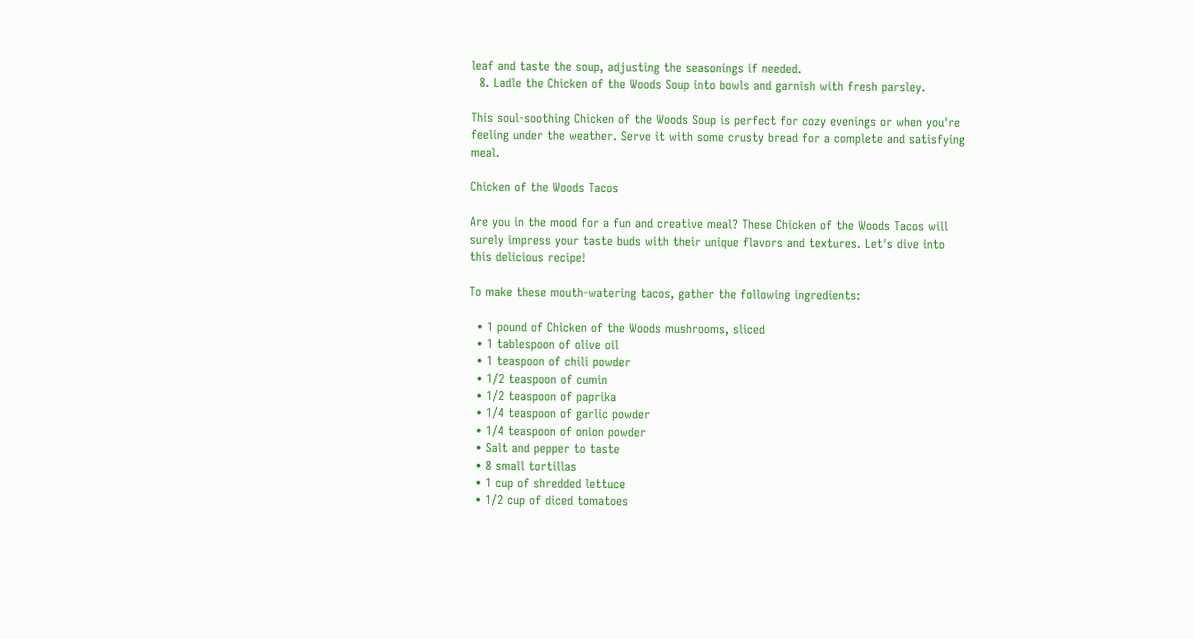leaf and taste the soup, adjusting the seasonings if needed.
  8. Ladle the Chicken of the Woods Soup into bowls and garnish with fresh parsley.

This soul-soothing Chicken of the Woods Soup is perfect for cozy evenings or when you're feeling under the weather. Serve it with some crusty bread for a complete and satisfying meal.

Chicken of the Woods Tacos

Are you in the mood for a fun and creative meal? These Chicken of the Woods Tacos will surely impress your taste buds with their unique flavors and textures. Let's dive into this delicious recipe!

To make these mouth-watering tacos, gather the following ingredients:

  • 1 pound of Chicken of the Woods mushrooms, sliced
  • 1 tablespoon of olive oil
  • 1 teaspoon of chili powder
  • 1/2 teaspoon of cumin
  • 1/2 teaspoon of paprika
  • 1/4 teaspoon of garlic powder
  • 1/4 teaspoon of onion powder
  • Salt and pepper to taste
  • 8 small tortillas
  • 1 cup of shredded lettuce
  • 1/2 cup of diced tomatoes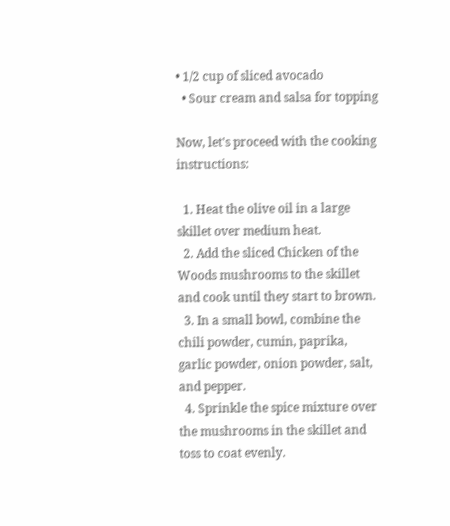• 1/2 cup of sliced avocado
  • Sour cream and salsa for topping

Now, let's proceed with the cooking instructions:

  1. Heat the olive oil in a large skillet over medium heat.
  2. Add the sliced Chicken of the Woods mushrooms to the skillet and cook until they start to brown.
  3. In a small bowl, combine the chili powder, cumin, paprika, garlic powder, onion powder, salt, and pepper.
  4. Sprinkle the spice mixture over the mushrooms in the skillet and toss to coat evenly.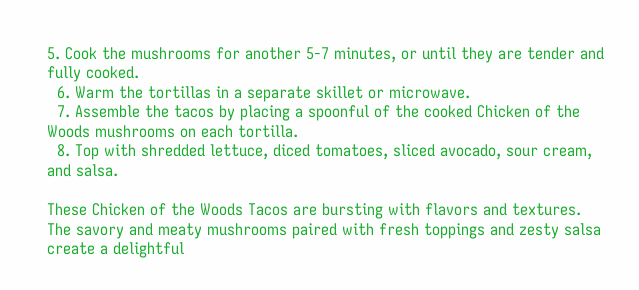5. Cook the mushrooms for another 5-7 minutes, or until they are tender and fully cooked.
  6. Warm the tortillas in a separate skillet or microwave.
  7. Assemble the tacos by placing a spoonful of the cooked Chicken of the Woods mushrooms on each tortilla.
  8. Top with shredded lettuce, diced tomatoes, sliced avocado, sour cream, and salsa.

These Chicken of the Woods Tacos are bursting with flavors and textures. The savory and meaty mushrooms paired with fresh toppings and zesty salsa create a delightful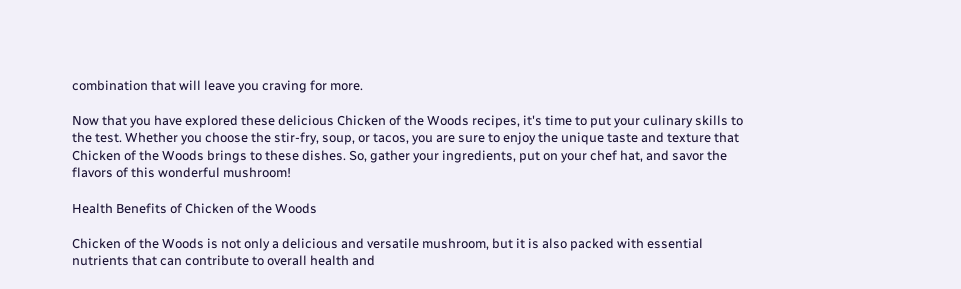combination that will leave you craving for more.

Now that you have explored these delicious Chicken of the Woods recipes, it's time to put your culinary skills to the test. Whether you choose the stir-fry, soup, or tacos, you are sure to enjoy the unique taste and texture that Chicken of the Woods brings to these dishes. So, gather your ingredients, put on your chef hat, and savor the flavors of this wonderful mushroom!

Health Benefits of Chicken of the Woods

Chicken of the Woods is not only a delicious and versatile mushroom, but it is also packed with essential nutrients that can contribute to overall health and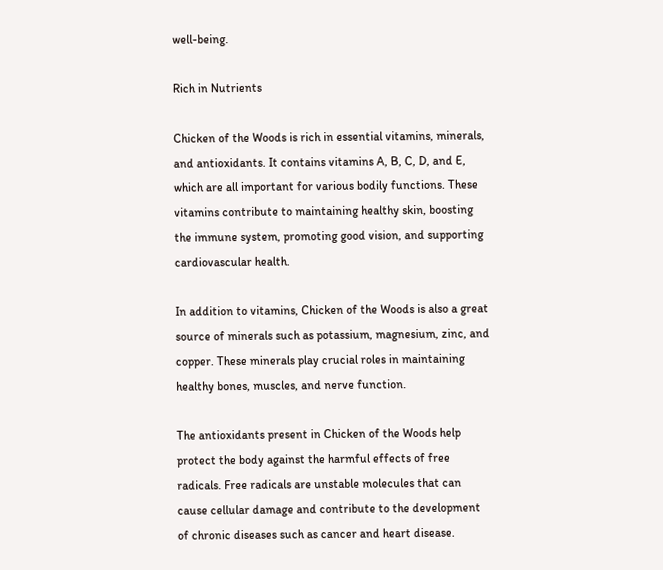well-being.

Rich in Nutrients

Chicken of the Woods is rich in essential vitamins, minerals, and antioxidants. It contains vitamins A, B, C, D, and E, which are all important for various bodily functions. These vitamins contribute to maintaining healthy skin, boosting the immune system, promoting good vision, and supporting cardiovascular health.

In addition to vitamins, Chicken of the Woods is also a great source of minerals such as potassium, magnesium, zinc, and copper. These minerals play crucial roles in maintaining healthy bones, muscles, and nerve function.

The antioxidants present in Chicken of the Woods help protect the body against the harmful effects of free radicals. Free radicals are unstable molecules that can cause cellular damage and contribute to the development of chronic diseases such as cancer and heart disease.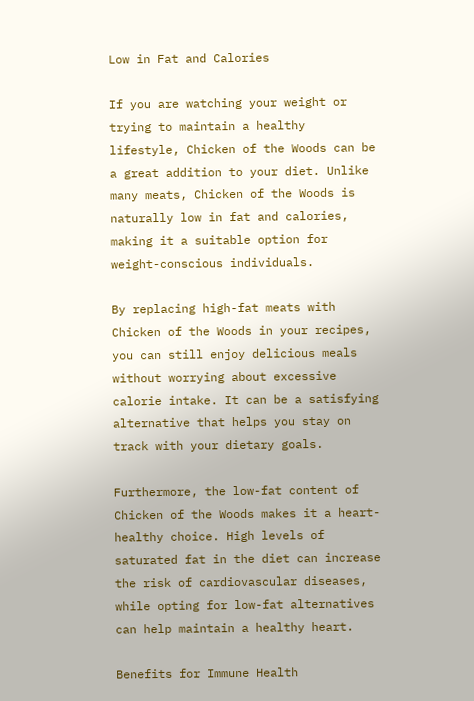Low in Fat and Calories

If you are watching your weight or trying to maintain a healthy lifestyle, Chicken of the Woods can be a great addition to your diet. Unlike many meats, Chicken of the Woods is naturally low in fat and calories, making it a suitable option for weight-conscious individuals.

By replacing high-fat meats with Chicken of the Woods in your recipes, you can still enjoy delicious meals without worrying about excessive calorie intake. It can be a satisfying alternative that helps you stay on track with your dietary goals.

Furthermore, the low-fat content of Chicken of the Woods makes it a heart-healthy choice. High levels of saturated fat in the diet can increase the risk of cardiovascular diseases, while opting for low-fat alternatives can help maintain a healthy heart.

Benefits for Immune Health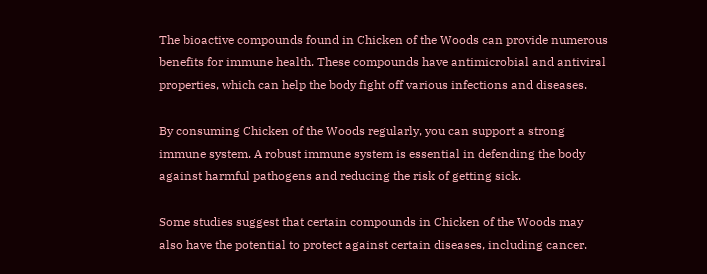The bioactive compounds found in Chicken of the Woods can provide numerous benefits for immune health. These compounds have antimicrobial and antiviral properties, which can help the body fight off various infections and diseases.

By consuming Chicken of the Woods regularly, you can support a strong immune system. A robust immune system is essential in defending the body against harmful pathogens and reducing the risk of getting sick.

Some studies suggest that certain compounds in Chicken of the Woods may also have the potential to protect against certain diseases, including cancer.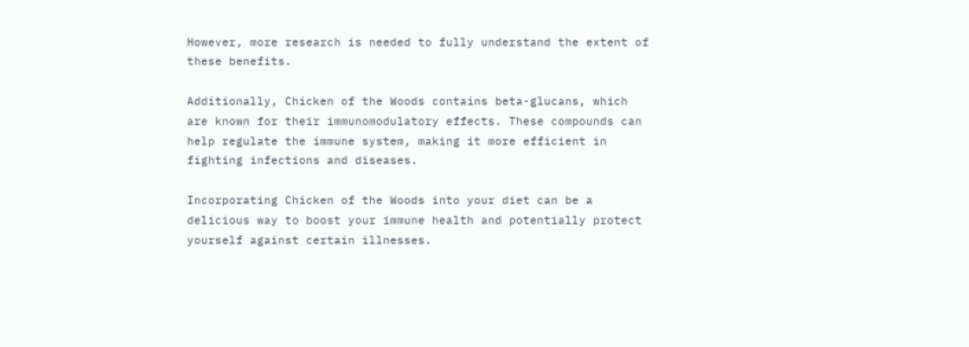However, more research is needed to fully understand the extent of these benefits.

Additionally, Chicken of the Woods contains beta-glucans, which are known for their immunomodulatory effects. These compounds can help regulate the immune system, making it more efficient in fighting infections and diseases.

Incorporating Chicken of the Woods into your diet can be a delicious way to boost your immune health and potentially protect yourself against certain illnesses.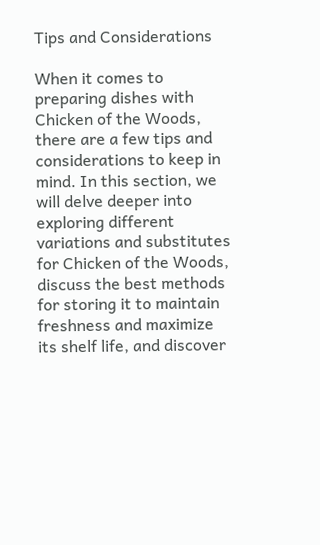Tips and Considerations

When it comes to preparing dishes with Chicken of the Woods, there are a few tips and considerations to keep in mind. In this section, we will delve deeper into exploring different variations and substitutes for Chicken of the Woods, discuss the best methods for storing it to maintain freshness and maximize its shelf life, and discover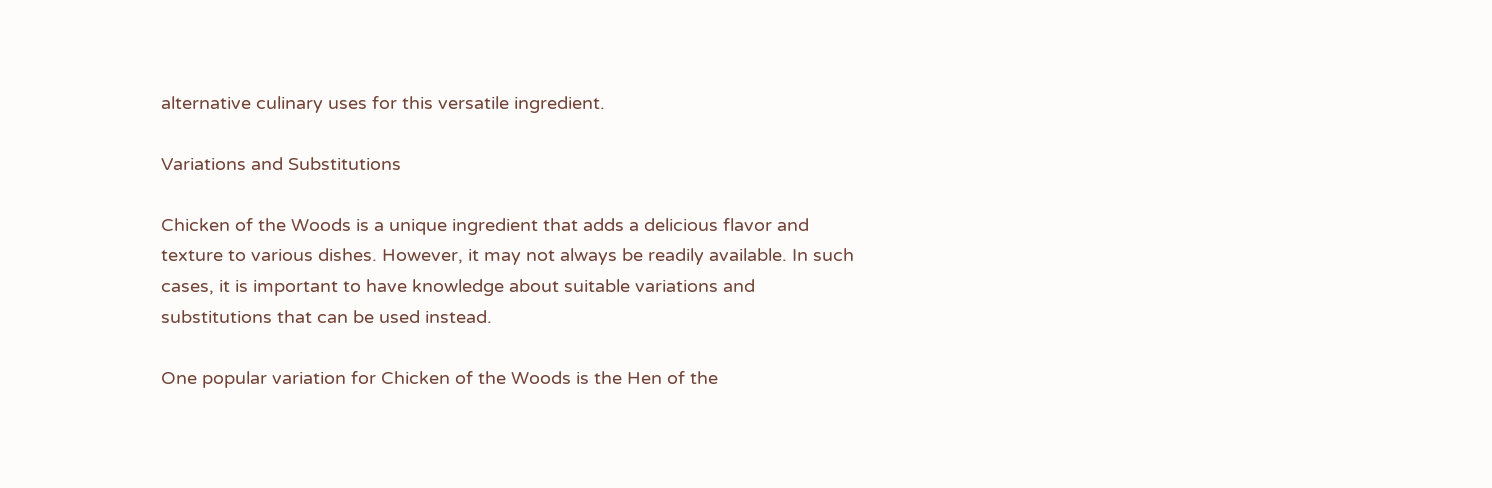alternative culinary uses for this versatile ingredient.

Variations and Substitutions

Chicken of the Woods is a unique ingredient that adds a delicious flavor and texture to various dishes. However, it may not always be readily available. In such cases, it is important to have knowledge about suitable variations and substitutions that can be used instead.

One popular variation for Chicken of the Woods is the Hen of the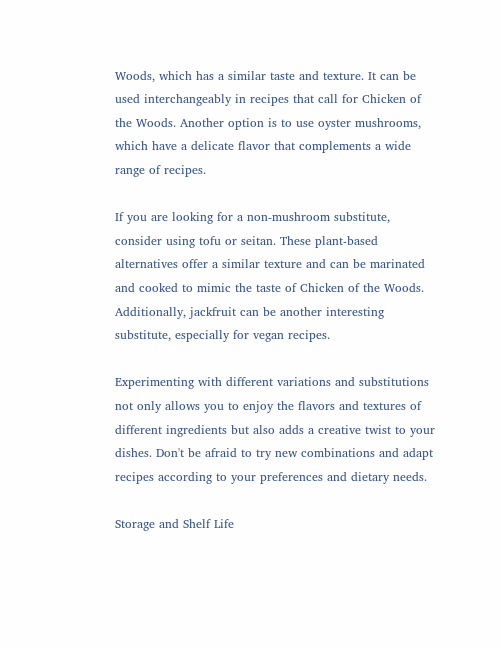Woods, which has a similar taste and texture. It can be used interchangeably in recipes that call for Chicken of the Woods. Another option is to use oyster mushrooms, which have a delicate flavor that complements a wide range of recipes.

If you are looking for a non-mushroom substitute, consider using tofu or seitan. These plant-based alternatives offer a similar texture and can be marinated and cooked to mimic the taste of Chicken of the Woods. Additionally, jackfruit can be another interesting substitute, especially for vegan recipes.

Experimenting with different variations and substitutions not only allows you to enjoy the flavors and textures of different ingredients but also adds a creative twist to your dishes. Don't be afraid to try new combinations and adapt recipes according to your preferences and dietary needs.

Storage and Shelf Life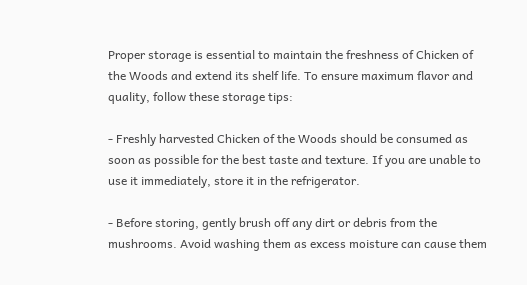Proper storage is essential to maintain the freshness of Chicken of the Woods and extend its shelf life. To ensure maximum flavor and quality, follow these storage tips:

- Freshly harvested Chicken of the Woods should be consumed as soon as possible for the best taste and texture. If you are unable to use it immediately, store it in the refrigerator.

- Before storing, gently brush off any dirt or debris from the mushrooms. Avoid washing them as excess moisture can cause them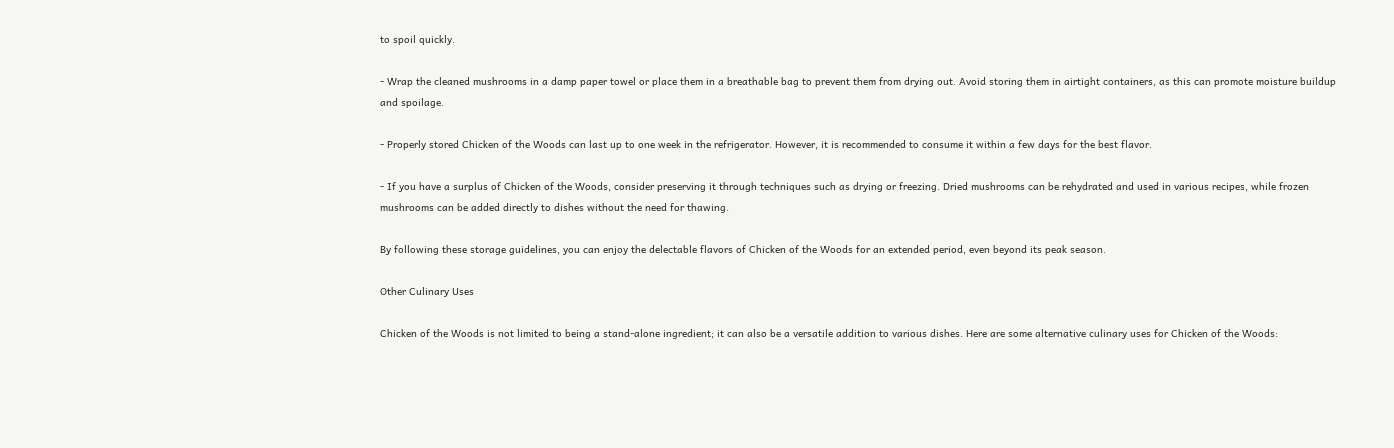to spoil quickly.

- Wrap the cleaned mushrooms in a damp paper towel or place them in a breathable bag to prevent them from drying out. Avoid storing them in airtight containers, as this can promote moisture buildup and spoilage.

- Properly stored Chicken of the Woods can last up to one week in the refrigerator. However, it is recommended to consume it within a few days for the best flavor.

- If you have a surplus of Chicken of the Woods, consider preserving it through techniques such as drying or freezing. Dried mushrooms can be rehydrated and used in various recipes, while frozen mushrooms can be added directly to dishes without the need for thawing.

By following these storage guidelines, you can enjoy the delectable flavors of Chicken of the Woods for an extended period, even beyond its peak season.

Other Culinary Uses

Chicken of the Woods is not limited to being a stand-alone ingredient; it can also be a versatile addition to various dishes. Here are some alternative culinary uses for Chicken of the Woods: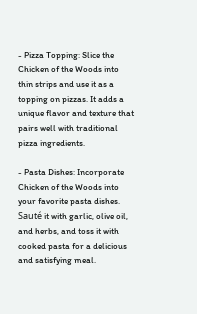- Pizza Topping: Slice the Chicken of the Woods into thin strips and use it as a topping on pizzas. It adds a unique flavor and texture that pairs well with traditional pizza ingredients.

- Pasta Dishes: Incorporate Chicken of the Woods into your favorite pasta dishes. Sauté it with garlic, olive oil, and herbs, and toss it with cooked pasta for a delicious and satisfying meal.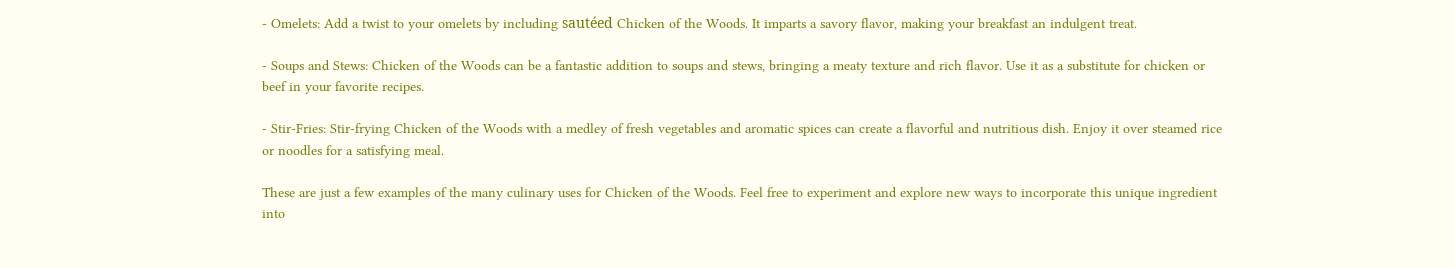- Omelets: Add a twist to your omelets by including sautéed Chicken of the Woods. It imparts a savory flavor, making your breakfast an indulgent treat.

- Soups and Stews: Chicken of the Woods can be a fantastic addition to soups and stews, bringing a meaty texture and rich flavor. Use it as a substitute for chicken or beef in your favorite recipes.

- Stir-Fries: Stir-frying Chicken of the Woods with a medley of fresh vegetables and aromatic spices can create a flavorful and nutritious dish. Enjoy it over steamed rice or noodles for a satisfying meal.

These are just a few examples of the many culinary uses for Chicken of the Woods. Feel free to experiment and explore new ways to incorporate this unique ingredient into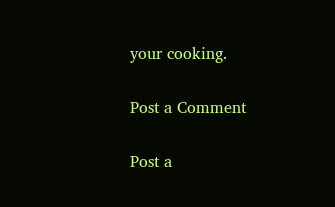your cooking.


Post a Comment


Post a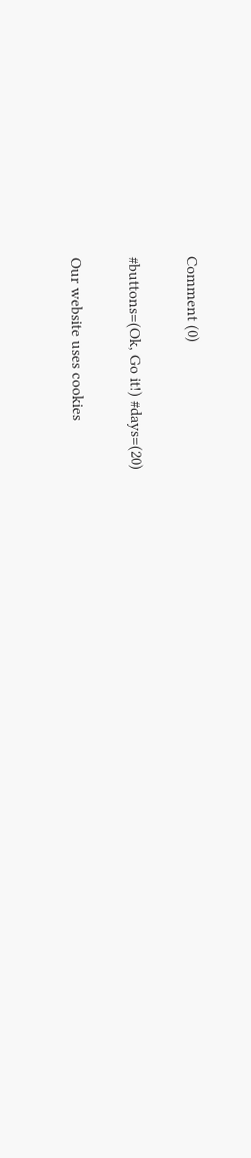Comment (0)

#buttons=(Ok, Go it!) #days=(20)

Our website uses cookies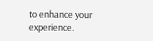to enhance your experience.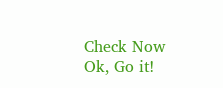Check Now
Ok, Go it!